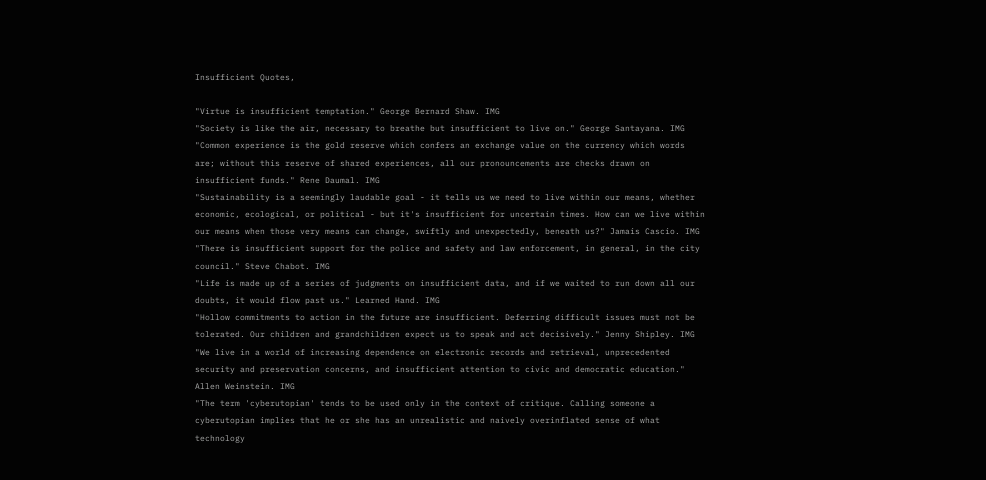Insufficient Quotes,

"Virtue is insufficient temptation." George Bernard Shaw. IMG
"Society is like the air, necessary to breathe but insufficient to live on." George Santayana. IMG
"Common experience is the gold reserve which confers an exchange value on the currency which words are; without this reserve of shared experiences, all our pronouncements are checks drawn on insufficient funds." Rene Daumal. IMG
"Sustainability is a seemingly laudable goal - it tells us we need to live within our means, whether economic, ecological, or political - but it's insufficient for uncertain times. How can we live within our means when those very means can change, swiftly and unexpectedly, beneath us?" Jamais Cascio. IMG
"There is insufficient support for the police and safety and law enforcement, in general, in the city council." Steve Chabot. IMG
"Life is made up of a series of judgments on insufficient data, and if we waited to run down all our doubts, it would flow past us." Learned Hand. IMG
"Hollow commitments to action in the future are insufficient. Deferring difficult issues must not be tolerated. Our children and grandchildren expect us to speak and act decisively." Jenny Shipley. IMG
"We live in a world of increasing dependence on electronic records and retrieval, unprecedented security and preservation concerns, and insufficient attention to civic and democratic education." Allen Weinstein. IMG
"The term 'cyberutopian' tends to be used only in the context of critique. Calling someone a cyberutopian implies that he or she has an unrealistic and naively overinflated sense of what technology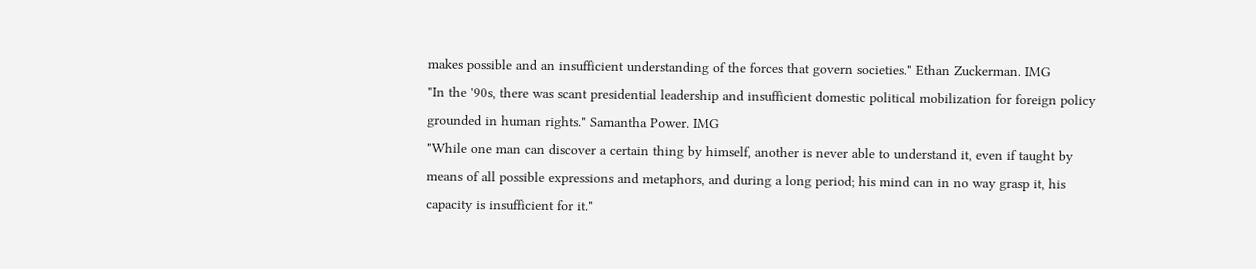makes possible and an insufficient understanding of the forces that govern societies." Ethan Zuckerman. IMG
"In the '90s, there was scant presidential leadership and insufficient domestic political mobilization for foreign policy grounded in human rights." Samantha Power. IMG
"While one man can discover a certain thing by himself, another is never able to understand it, even if taught by means of all possible expressions and metaphors, and during a long period; his mind can in no way grasp it, his capacity is insufficient for it."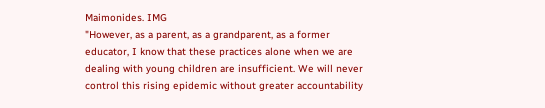Maimonides. IMG
"However, as a parent, as a grandparent, as a former educator, I know that these practices alone when we are dealing with young children are insufficient. We will never control this rising epidemic without greater accountability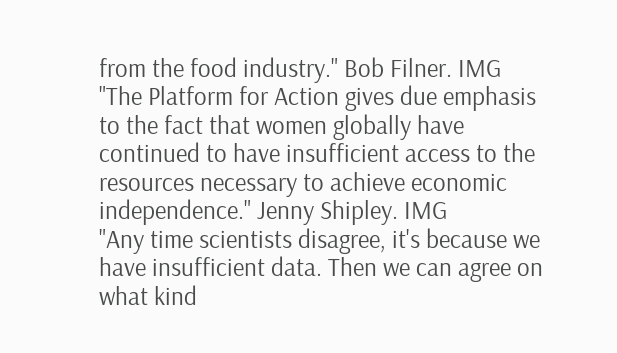from the food industry." Bob Filner. IMG
"The Platform for Action gives due emphasis to the fact that women globally have continued to have insufficient access to the resources necessary to achieve economic independence." Jenny Shipley. IMG
"Any time scientists disagree, it's because we have insufficient data. Then we can agree on what kind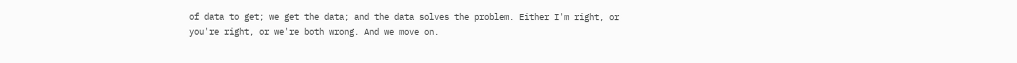of data to get; we get the data; and the data solves the problem. Either I'm right, or you're right, or we're both wrong. And we move on.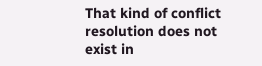That kind of conflict resolution does not exist in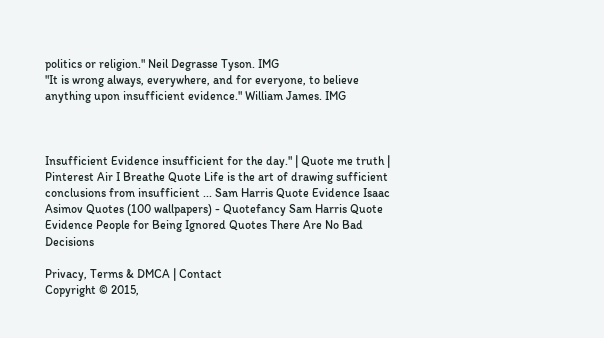politics or religion." Neil Degrasse Tyson. IMG
"It is wrong always, everywhere, and for everyone, to believe anything upon insufficient evidence." William James. IMG



Insufficient Evidence insufficient for the day." | Quote me truth | Pinterest Air I Breathe Quote Life is the art of drawing sufficient conclusions from insufficient ... Sam Harris Quote Evidence Isaac Asimov Quotes (100 wallpapers) - Quotefancy Sam Harris Quote Evidence People for Being Ignored Quotes There Are No Bad Decisions

Privacy, Terms & DMCA | Contact
Copyright © 2015,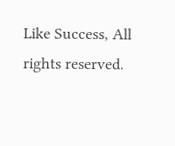Like Success, All rights reserved.